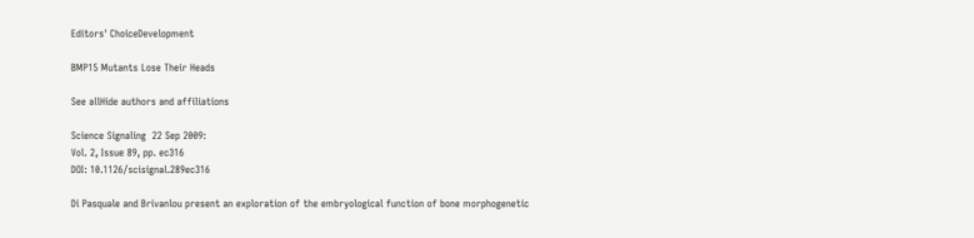Editors' ChoiceDevelopment

BMP15 Mutants Lose Their Heads

See allHide authors and affiliations

Science Signaling  22 Sep 2009:
Vol. 2, Issue 89, pp. ec316
DOI: 10.1126/scisignal.289ec316

Di Pasquale and Brivanlou present an exploration of the embryological function of bone morphogenetic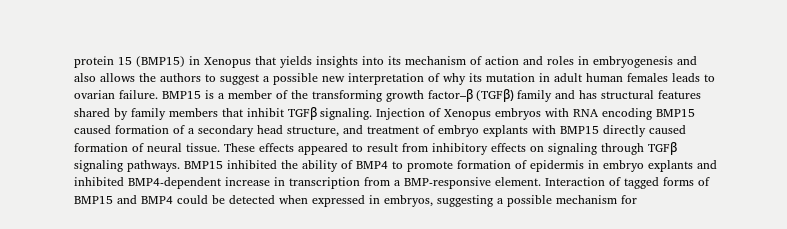protein 15 (BMP15) in Xenopus that yields insights into its mechanism of action and roles in embryogenesis and also allows the authors to suggest a possible new interpretation of why its mutation in adult human females leads to ovarian failure. BMP15 is a member of the transforming growth factor–β (TGFβ) family and has structural features shared by family members that inhibit TGFβ signaling. Injection of Xenopus embryos with RNA encoding BMP15 caused formation of a secondary head structure, and treatment of embryo explants with BMP15 directly caused formation of neural tissue. These effects appeared to result from inhibitory effects on signaling through TGFβ signaling pathways. BMP15 inhibited the ability of BMP4 to promote formation of epidermis in embryo explants and inhibited BMP4-dependent increase in transcription from a BMP-responsive element. Interaction of tagged forms of BMP15 and BMP4 could be detected when expressed in embryos, suggesting a possible mechanism for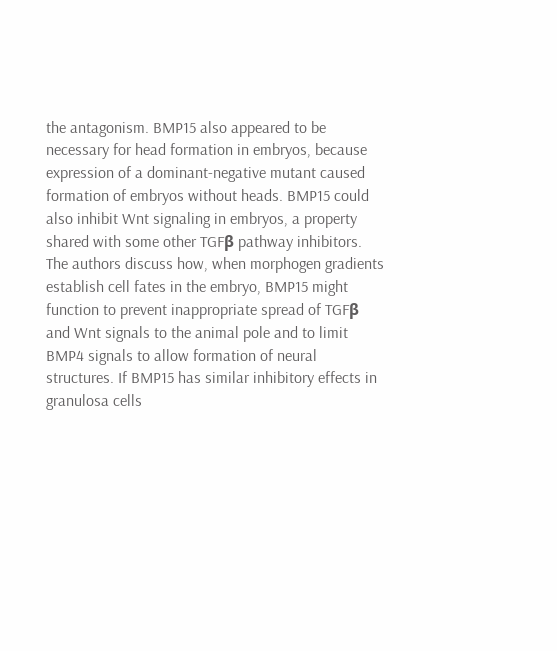the antagonism. BMP15 also appeared to be necessary for head formation in embryos, because expression of a dominant-negative mutant caused formation of embryos without heads. BMP15 could also inhibit Wnt signaling in embryos, a property shared with some other TGFβ pathway inhibitors. The authors discuss how, when morphogen gradients establish cell fates in the embryo, BMP15 might function to prevent inappropriate spread of TGFβ and Wnt signals to the animal pole and to limit BMP4 signals to allow formation of neural structures. If BMP15 has similar inhibitory effects in granulosa cells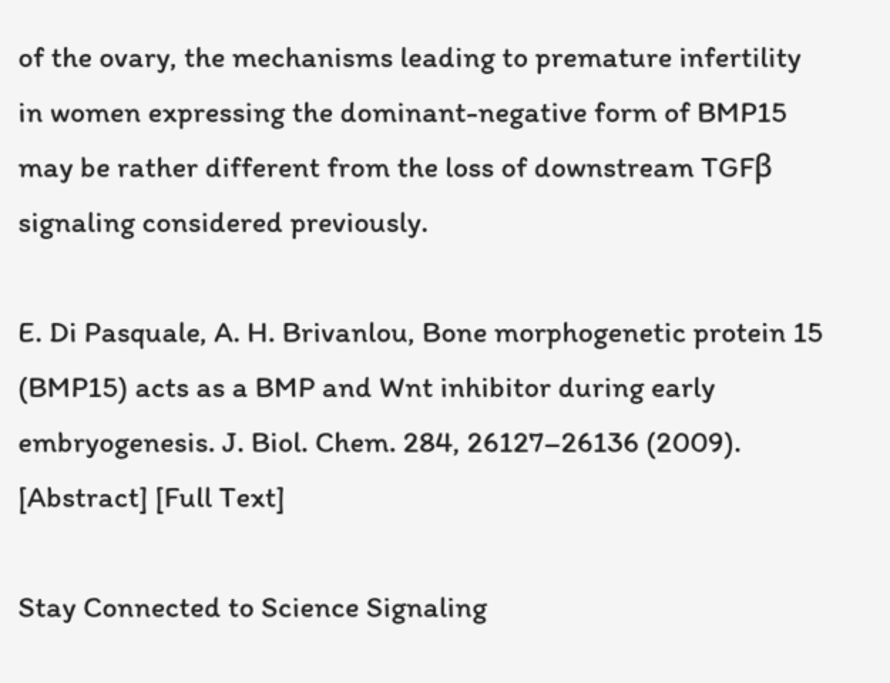of the ovary, the mechanisms leading to premature infertility in women expressing the dominant-negative form of BMP15 may be rather different from the loss of downstream TGFβ signaling considered previously.

E. Di Pasquale, A. H. Brivanlou, Bone morphogenetic protein 15 (BMP15) acts as a BMP and Wnt inhibitor during early embryogenesis. J. Biol. Chem. 284, 26127–26136 (2009). [Abstract] [Full Text]

Stay Connected to Science Signaling